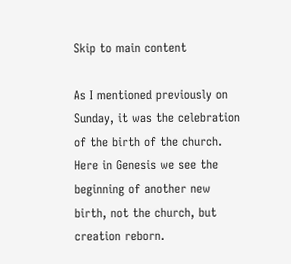Skip to main content

As I mentioned previously on Sunday, it was the celebration of the birth of the church. Here in Genesis we see the beginning of another new birth, not the church, but creation reborn.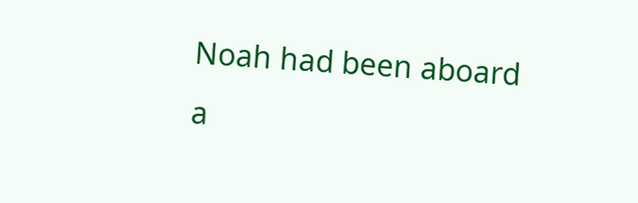Noah had been aboard a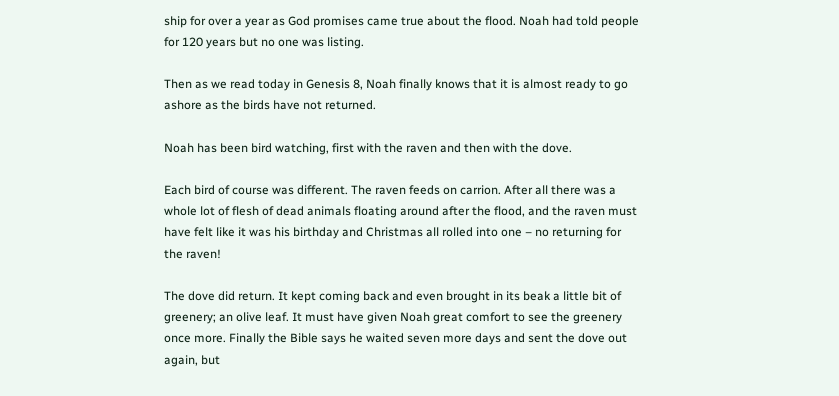ship for over a year as God promises came true about the flood. Noah had told people for 120 years but no one was listing.

Then as we read today in Genesis 8, Noah finally knows that it is almost ready to go ashore as the birds have not returned.

Noah has been bird watching, first with the raven and then with the dove.

Each bird of course was different. The raven feeds on carrion. After all there was a whole lot of flesh of dead animals floating around after the flood, and the raven must have felt like it was his birthday and Christmas all rolled into one – no returning for the raven!

The dove did return. It kept coming back and even brought in its beak a little bit of greenery; an olive leaf. It must have given Noah great comfort to see the greenery once more. Finally the Bible says he waited seven more days and sent the dove out again, but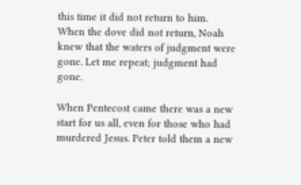this time it did not return to him. When the dove did not return, Noah knew that the waters of judgment were gone. Let me repeat; judgment had gone.

When Pentecost came there was a new start for us all, even for those who had murdered Jesus. Peter told them a new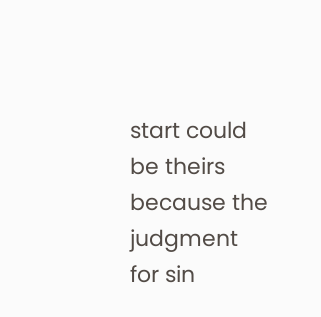start could be theirs because the judgment for sin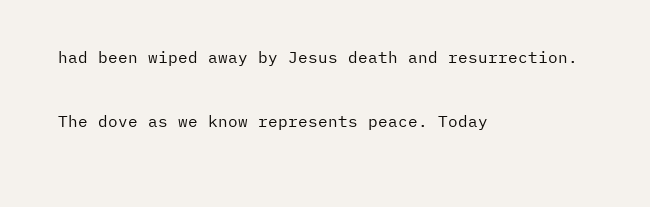had been wiped away by Jesus death and resurrection.

The dove as we know represents peace. Today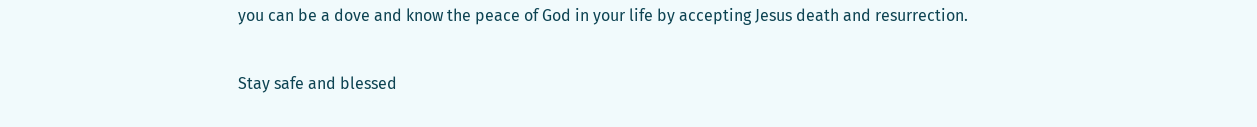you can be a dove and know the peace of God in your life by accepting Jesus death and resurrection.

Stay safe and blessed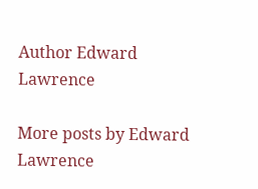Author Edward Lawrence

More posts by Edward Lawrence